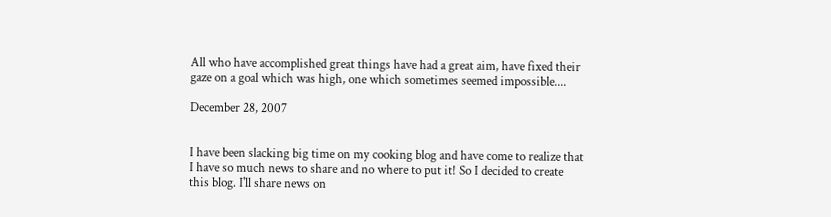All who have accomplished great things have had a great aim, have fixed their gaze on a goal which was high, one which sometimes seemed impossible....

December 28, 2007


I have been slacking big time on my cooking blog and have come to realize that I have so much news to share and no where to put it! So I decided to create this blog. I'll share news on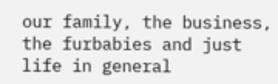our family, the business, the furbabies and just life in general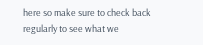here so make sure to check back regularly to see what we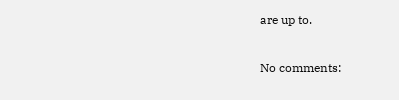are up to.

No comments: